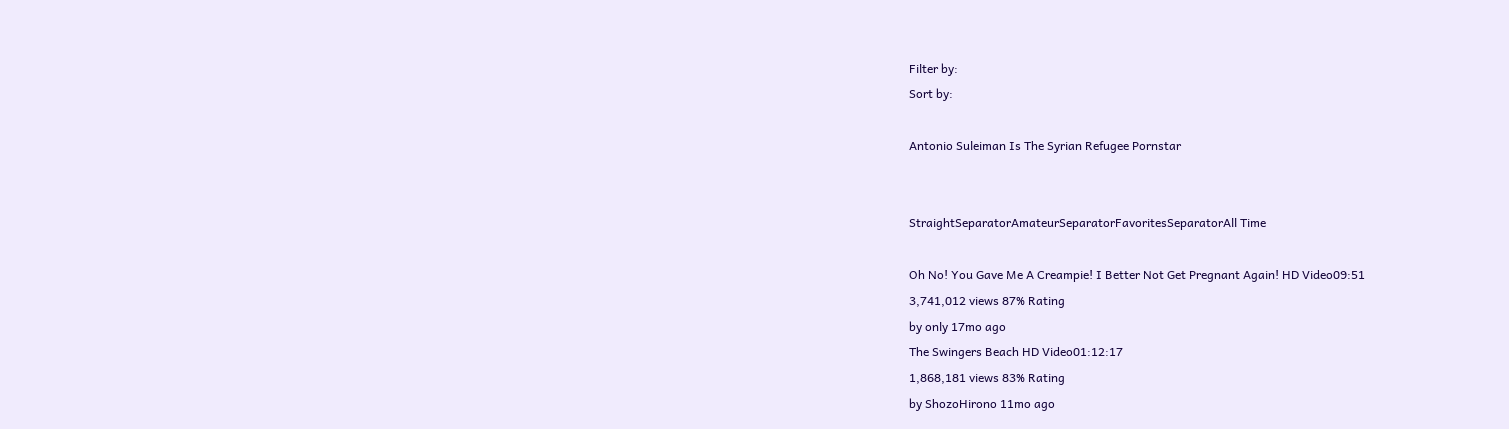Filter by:
Sort by:

Antonio Suleiman Is The Syrian Refugee Pornstar


StraightSeparatorAmateurSeparatorFavoritesSeparatorAll Time

Oh No! You Gave Me A Creampie! I Better Not Get Pregnant Again! HD Video09:51
3,741,012 views 87% Rating
by only 17mo ago
The Swingers Beach HD Video01:12:17
1,868,181 views 83% Rating
by ShozoHirono 11mo ago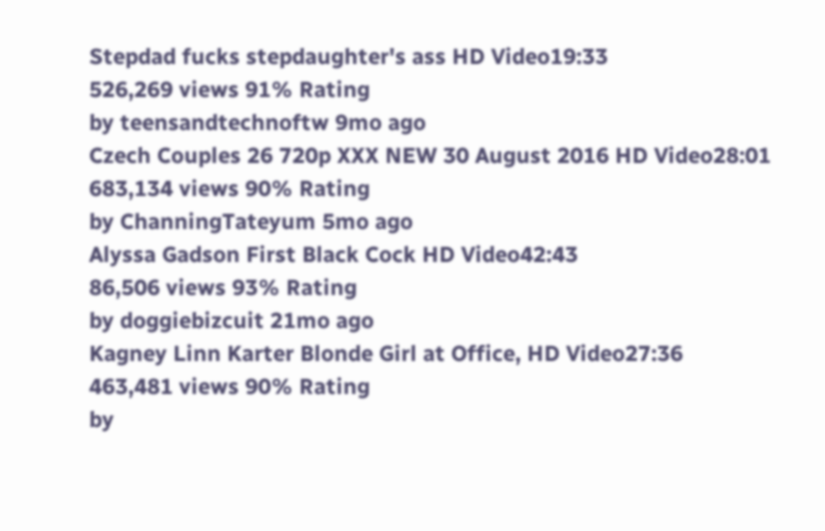Stepdad fucks stepdaughter's ass HD Video19:33
526,269 views 91% Rating
by teensandtechnoftw 9mo ago
Czech Couples 26 720p XXX NEW 30 August 2016 HD Video28:01
683,134 views 90% Rating
by ChanningTateyum 5mo ago
Alyssa Gadson First Black Cock HD Video42:43
86,506 views 93% Rating
by doggiebizcuit 21mo ago
Kagney Linn Karter Blonde Girl at Office, HD Video27:36
463,481 views 90% Rating
by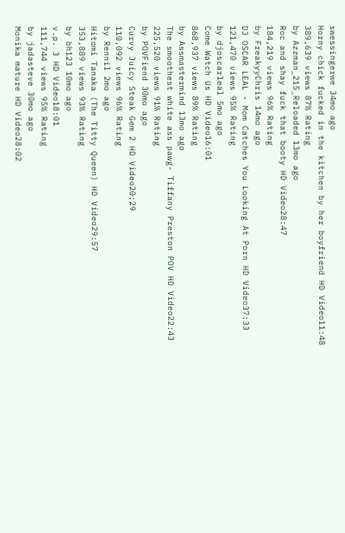swessingerwe 34mo ago
Horny chick fucked in the kitchen by her boyfriend HD Video11:48
389,639 views 87% Rating
by Azzman_215_Reloaded 13mo ago
Roc and shay fuck that booty HD Video28:47
184,219 views 96% Rating
by FreakyyChris 14mo ago
DJ OSCAR LEAL - Mom Catches You Looking At Porn HD Video37:33
121,470 views 95% Rating
by djoscarleal 5mo ago
Come Watch Us HD Video16:01
868,937 views 89% Rating
by Assmastermind 13mo ago
The smoothest white ass pawg- Tiffany Preston POV HD Video22:43
225,520 views 91% Rating
by POVFiend 30mo ago
Curvy Juicy Steak Gem 2 HD Video20:29
110,092 views 96% Rating
by Rennil 2mo ago
Hitomi Tanaka (The Titty Queen) HD Video29:57
353,889 views 93% Rating
by bh123 10mo ago
v.p. 3 HD Video18:01
111,744 views 95% Rating
by jadasteve 30mo ago
Monika mature HD Video28:02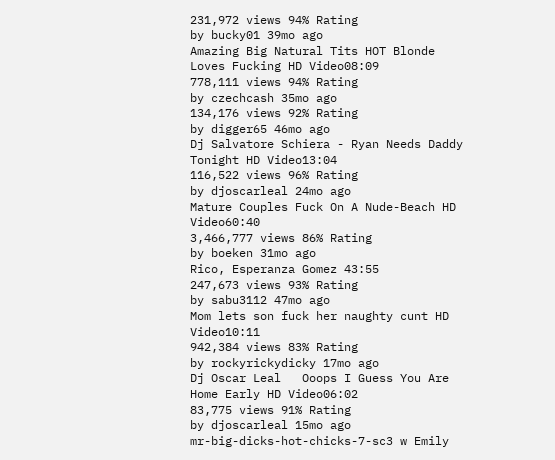231,972 views 94% Rating
by bucky01 39mo ago
Amazing Big Natural Tits HOT Blonde Loves Fucking HD Video08:09
778,111 views 94% Rating
by czechcash 35mo ago
134,176 views 92% Rating
by digger65 46mo ago
Dj Salvatore Schiera - Ryan Needs Daddy Tonight HD Video13:04
116,522 views 96% Rating
by djoscarleal 24mo ago
Mature Couples Fuck On A Nude-Beach HD Video60:40
3,466,777 views 86% Rating
by boeken 31mo ago
Rico, Esperanza Gomez 43:55
247,673 views 93% Rating
by sabu3112 47mo ago
Mom lets son fuck her naughty cunt HD Video10:11
942,384 views 83% Rating
by rockyrickydicky 17mo ago
Dj Oscar Leal   Ooops I Guess You Are Home Early HD Video06:02
83,775 views 91% Rating
by djoscarleal 15mo ago
mr-big-dicks-hot-chicks-7-sc3 w Emily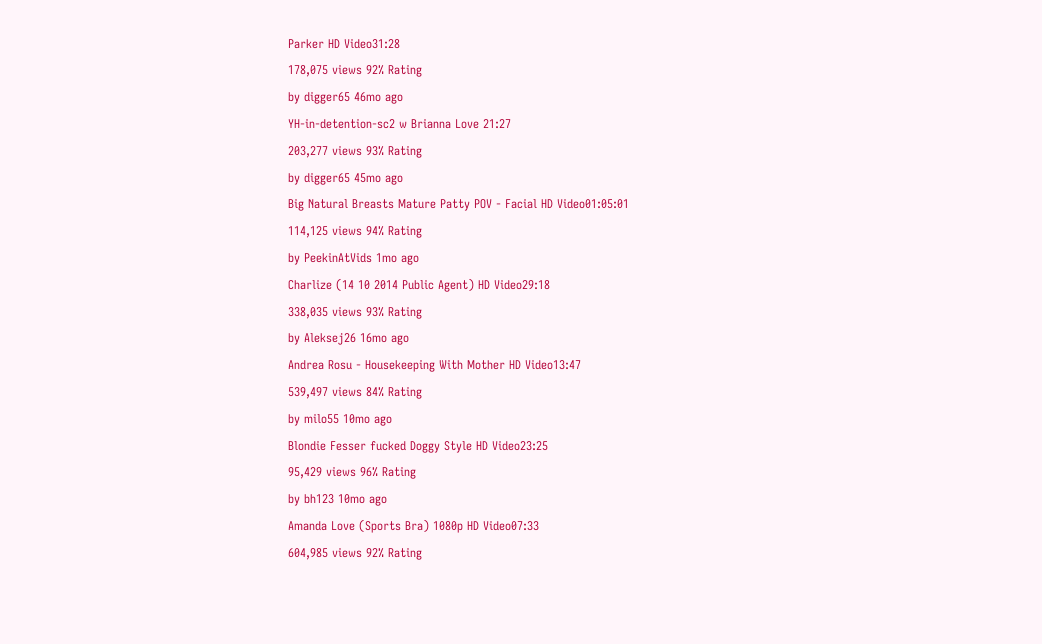Parker HD Video31:28
178,075 views 92% Rating
by digger65 46mo ago
YH-in-detention-sc2 w Brianna Love 21:27
203,277 views 93% Rating
by digger65 45mo ago
Big Natural Breasts Mature Patty POV - Facial HD Video01:05:01
114,125 views 94% Rating
by PeekinAtVids 1mo ago
Charlize (14 10 2014 Public Agent) HD Video29:18
338,035 views 93% Rating
by Aleksej26 16mo ago
Andrea Rosu - Housekeeping With Mother HD Video13:47
539,497 views 84% Rating
by milo55 10mo ago
Blondie Fesser fucked Doggy Style HD Video23:25
95,429 views 96% Rating
by bh123 10mo ago
Amanda Love (Sports Bra) 1080p HD Video07:33
604,985 views 92% Rating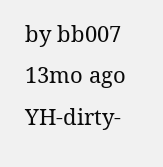by bb007 13mo ago
YH-dirty-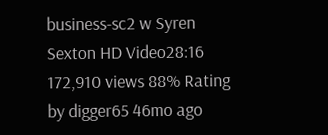business-sc2 w Syren Sexton HD Video28:16
172,910 views 88% Rating
by digger65 46mo ago